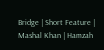Bridge | Short Feature | Mashal Khan | Hamzah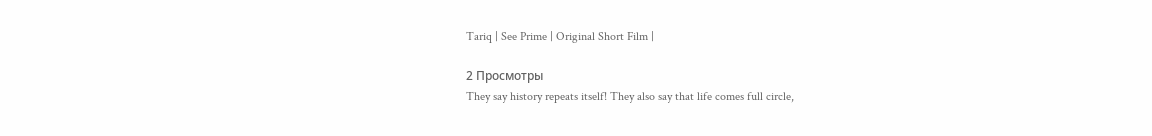Tariq | See Prime | Original Short Film |

2 Просмотры
They say history repeats itself! They also say that life comes full circle,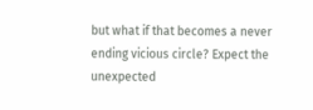but what if that becomes a never ending vicious circle? Expect the unexpected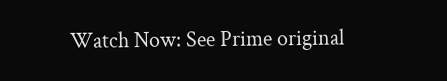Watch Now: See Prime original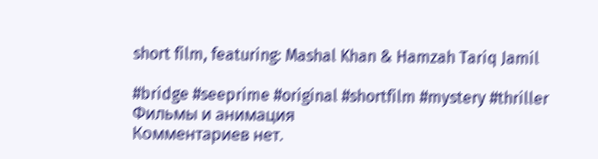short film, featuring: Mashal Khan & Hamzah Tariq Jamil

#bridge #seeprime #original #shortfilm #mystery #thriller
Фильмы и анимация
Комментариев нет.